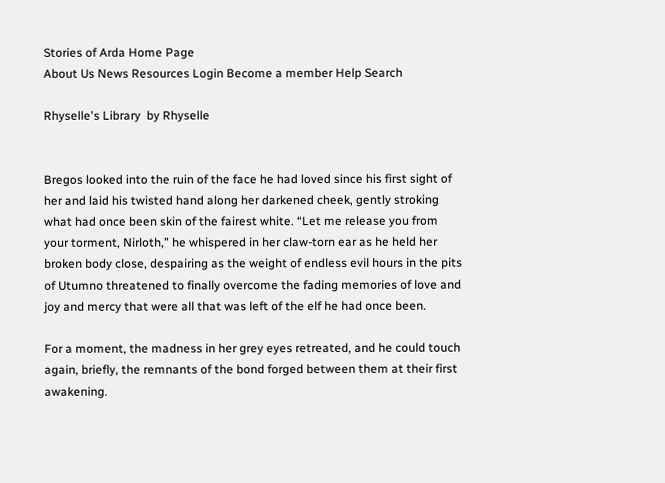Stories of Arda Home Page
About Us News Resources Login Become a member Help Search

Rhyselle's Library  by Rhyselle


Bregos looked into the ruin of the face he had loved since his first sight of her and laid his twisted hand along her darkened cheek, gently stroking what had once been skin of the fairest white. “Let me release you from your torment, Nirloth,” he whispered in her claw-torn ear as he held her broken body close, despairing as the weight of endless evil hours in the pits of Utumno threatened to finally overcome the fading memories of love and joy and mercy that were all that was left of the elf he had once been.

For a moment, the madness in her grey eyes retreated, and he could touch again, briefly, the remnants of the bond forged between them at their first awakening.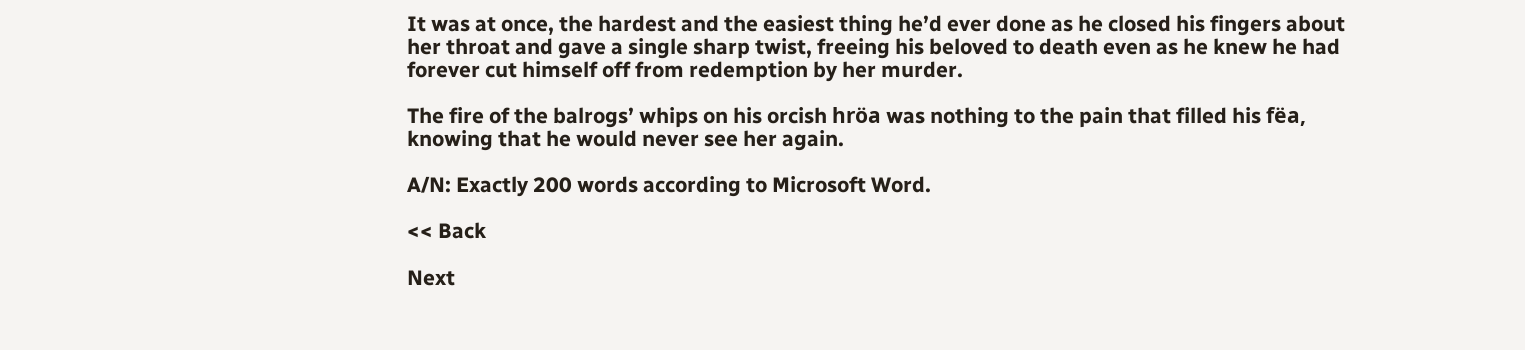It was at once, the hardest and the easiest thing he’d ever done as he closed his fingers about her throat and gave a single sharp twist, freeing his beloved to death even as he knew he had forever cut himself off from redemption by her murder.

The fire of the balrogs’ whips on his orcish hröa was nothing to the pain that filled his fëa, knowing that he would never see her again.

A/N: Exactly 200 words according to Microsoft Word.

<< Back

Next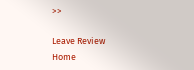>>

Leave Review
Home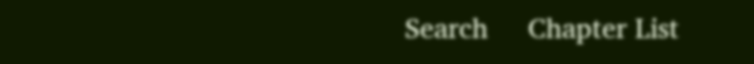Search     Chapter List